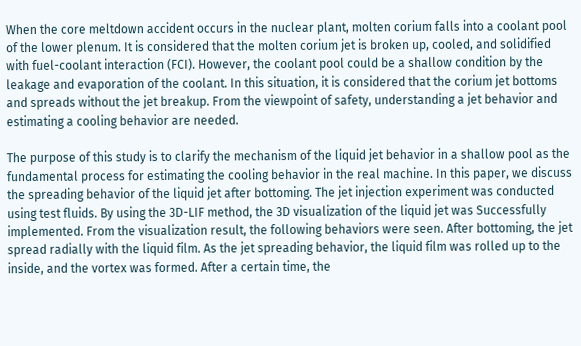When the core meltdown accident occurs in the nuclear plant, molten corium falls into a coolant pool of the lower plenum. It is considered that the molten corium jet is broken up, cooled, and solidified with fuel-coolant interaction (FCI). However, the coolant pool could be a shallow condition by the leakage and evaporation of the coolant. In this situation, it is considered that the corium jet bottoms and spreads without the jet breakup. From the viewpoint of safety, understanding a jet behavior and estimating a cooling behavior are needed.

The purpose of this study is to clarify the mechanism of the liquid jet behavior in a shallow pool as the fundamental process for estimating the cooling behavior in the real machine. In this paper, we discuss the spreading behavior of the liquid jet after bottoming. The jet injection experiment was conducted using test fluids. By using the 3D-LIF method, the 3D visualization of the liquid jet was Successfully implemented. From the visualization result, the following behaviors were seen. After bottoming, the jet spread radially with the liquid film. As the jet spreading behavior, the liquid film was rolled up to the inside, and the vortex was formed. After a certain time, the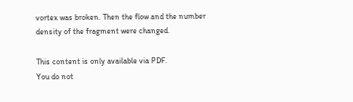vortex was broken. Then the flow and the number density of the fragment were changed.

This content is only available via PDF.
You do not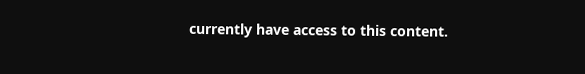currently have access to this content.